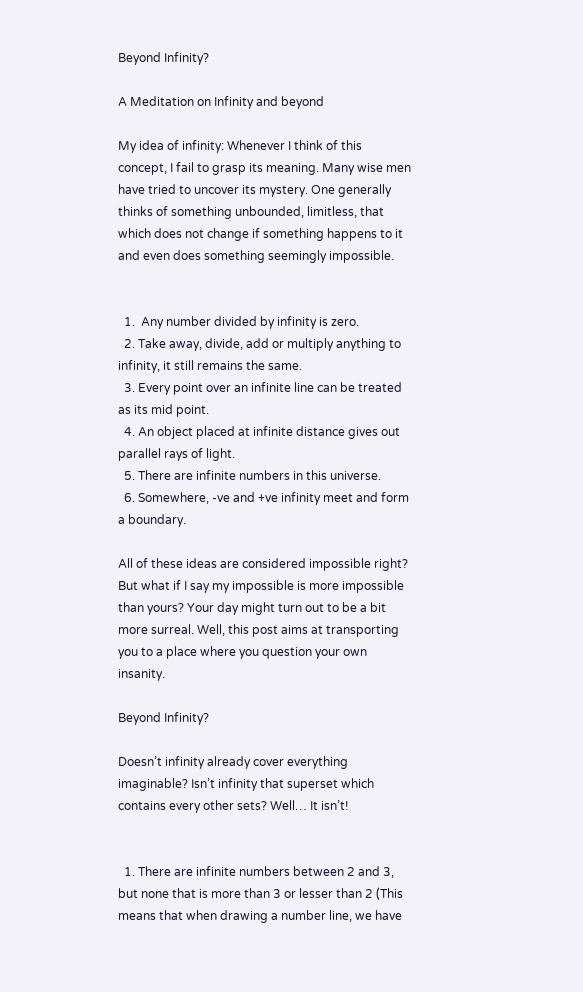Beyond Infinity?

A Meditation on Infinity and beyond

My idea of infinity: Whenever I think of this concept, I fail to grasp its meaning. Many wise men have tried to uncover its mystery. One generally thinks of something unbounded, limitless, that which does not change if something happens to it and even does something seemingly impossible.


  1.  Any number divided by infinity is zero.
  2. Take away, divide, add or multiply anything to infinity, it still remains the same.
  3. Every point over an infinite line can be treated as its mid point.
  4. An object placed at infinite distance gives out parallel rays of light.
  5. There are infinite numbers in this universe.
  6. Somewhere, -ve and +ve infinity meet and form a boundary.

All of these ideas are considered impossible right? But what if I say my impossible is more impossible than yours? Your day might turn out to be a bit more surreal. Well, this post aims at transporting you to a place where you question your own insanity.

Beyond Infinity?

Doesn’t infinity already cover everything imaginable? Isn’t infinity that superset which contains every other sets? Well… It isn’t!


  1. There are infinite numbers between 2 and 3, but none that is more than 3 or lesser than 2 (This means that when drawing a number line, we have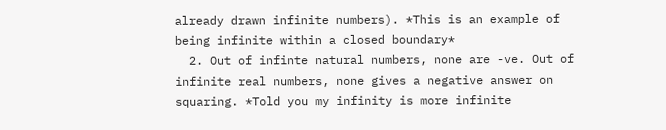already drawn infinite numbers). *This is an example of being infinite within a closed boundary*
  2. Out of infinte natural numbers, none are -ve. Out of infinite real numbers, none gives a negative answer on squaring. *Told you my infinity is more infinite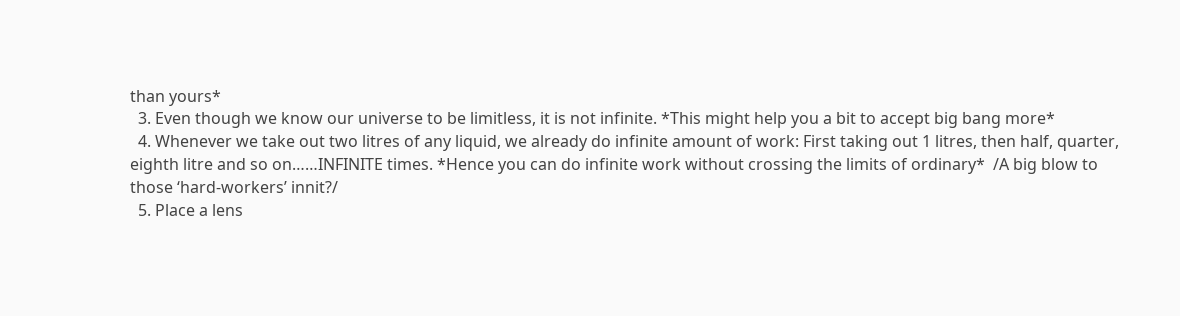than yours*
  3. Even though we know our universe to be limitless, it is not infinite. *This might help you a bit to accept big bang more*
  4. Whenever we take out two litres of any liquid, we already do infinite amount of work: First taking out 1 litres, then half, quarter, eighth litre and so on……INFINITE times. *Hence you can do infinite work without crossing the limits of ordinary*  /A big blow to those ‘hard-workers’ innit?/
  5. Place a lens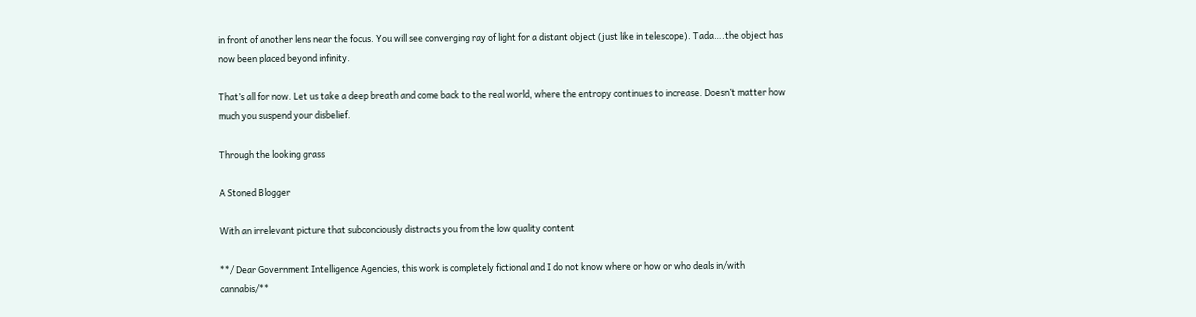in front of another lens near the focus. You will see converging ray of light for a distant object (just like in telescope). Tada….the object has now been placed beyond infinity.

That’s all for now. Let us take a deep breath and come back to the real world, where the entropy continues to increase. Doesn’t matter how much you suspend your disbelief.

Through the looking grass

A Stoned Blogger

With an irrelevant picture that subconciously distracts you from the low quality content

**/ Dear Government Intelligence Agencies, this work is completely fictional and I do not know where or how or who deals in/with cannabis/**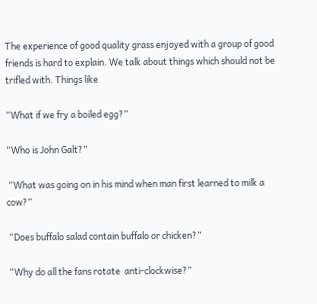The experience of good quality grass enjoyed with a group of good friends is hard to explain. We talk about things which should not be trifled with. Things like

“What if we fry a boiled egg?”

“Who is John Galt?”

 “What was going on in his mind when man first learned to milk a cow?”

 “Does buffalo salad contain buffalo or chicken?”

 “Why do all the fans rotate  anti-clockwise?”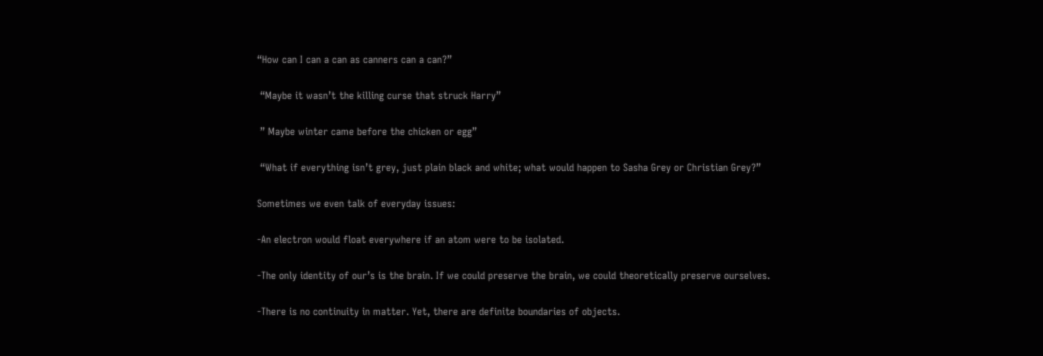“How can I can a can as canners can a can?”

 “Maybe it wasn’t the killing curse that struck Harry”

 ” Maybe winter came before the chicken or egg”

 “What if everything isn’t grey, just plain black and white; what would happen to Sasha Grey or Christian Grey?”

Sometimes we even talk of everyday issues:

-An electron would float everywhere if an atom were to be isolated.

-The only identity of our’s is the brain. If we could preserve the brain, we could theoretically preserve ourselves.

-There is no continuity in matter. Yet, there are definite boundaries of objects.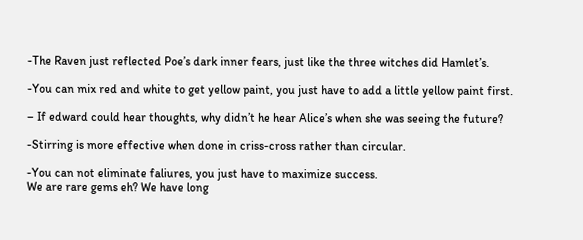-The Raven just reflected Poe’s dark inner fears, just like the three witches did Hamlet’s.

-You can mix red and white to get yellow paint, you just have to add a little yellow paint first.

– If edward could hear thoughts, why didn’t he hear Alice’s when she was seeing the future?

-Stirring is more effective when done in criss-cross rather than circular.

-You can not eliminate faliures, you just have to maximize success.
We are rare gems eh? We have long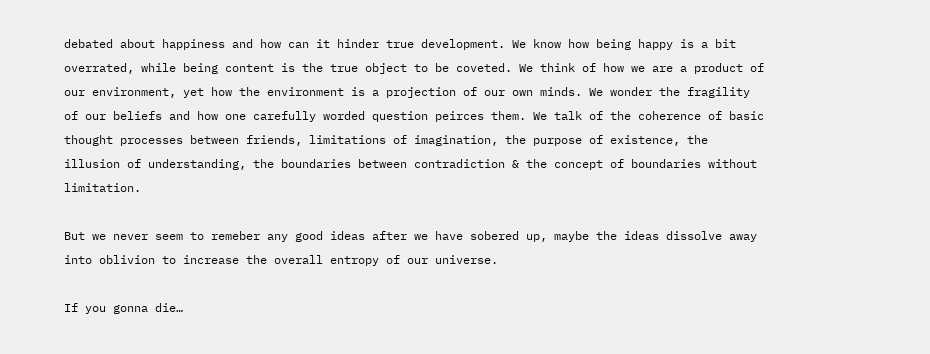debated about happiness and how can it hinder true development. We know how being happy is a bit overrated, while being content is the true object to be coveted. We think of how we are a product of our environment, yet how the environment is a projection of our own minds. We wonder the fragility of our beliefs and how one carefully worded question peirces them. We talk of the coherence of basic thought processes between friends, limitations of imagination, the purpose of existence, the illusion of understanding, the boundaries between contradiction & the concept of boundaries without limitation.

But we never seem to remeber any good ideas after we have sobered up, maybe the ideas dissolve away into oblivion to increase the overall entropy of our universe.

If you gonna die…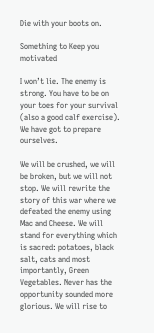Die with your boots on.

Something to Keep you motivated

I won’t lie. The enemy is strong. You have to be on your toes for your survival (also a good calf exercise). We have got to prepare ourselves.

We will be crushed, we will be broken, but we will not stop. We will rewrite the story of this war where we defeated the enemy using Mac and Cheese. We will stand for everything which is sacred: potatoes, black salt, cats and most importantly, Green Vegetables. Never has the opportunity sounded more glorious. We will rise to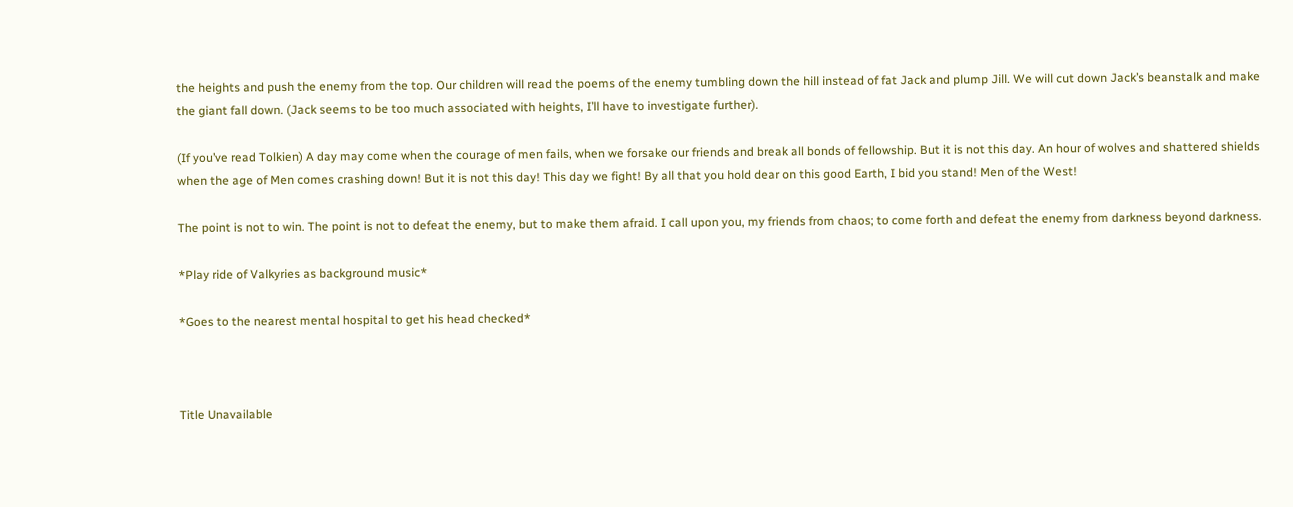the heights and push the enemy from the top. Our children will read the poems of the enemy tumbling down the hill instead of fat Jack and plump Jill. We will cut down Jack’s beanstalk and make the giant fall down. (Jack seems to be too much associated with heights, I’ll have to investigate further).

(If you’ve read Tolkien) A day may come when the courage of men fails, when we forsake our friends and break all bonds of fellowship. But it is not this day. An hour of wolves and shattered shields when the age of Men comes crashing down! But it is not this day! This day we fight! By all that you hold dear on this good Earth, I bid you stand! Men of the West!

The point is not to win. The point is not to defeat the enemy, but to make them afraid. I call upon you, my friends from chaos; to come forth and defeat the enemy from darkness beyond darkness.

*Play ride of Valkyries as background music*

*Goes to the nearest mental hospital to get his head checked*



Title Unavailable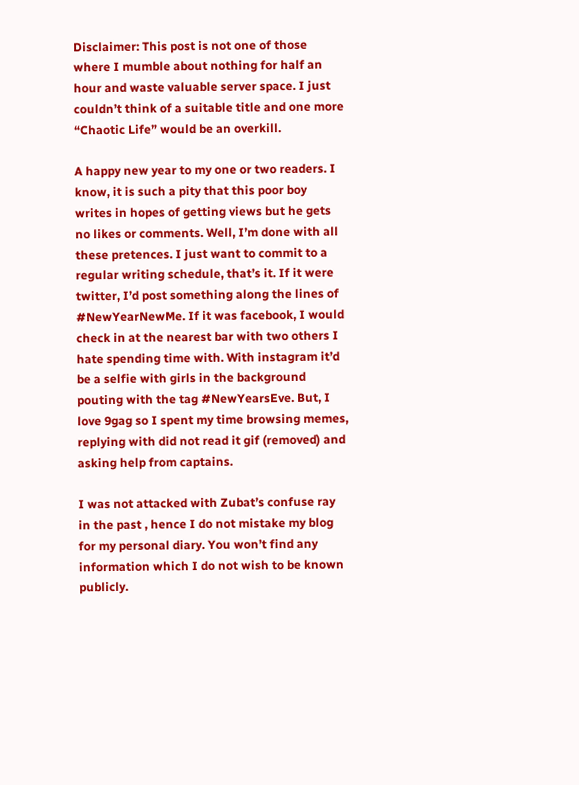Disclaimer: This post is not one of those where I mumble about nothing for half an hour and waste valuable server space. I just couldn’t think of a suitable title and one more “Chaotic Life” would be an overkill.

A happy new year to my one or two readers. I know, it is such a pity that this poor boy writes in hopes of getting views but he gets no likes or comments. Well, I’m done with all these pretences. I just want to commit to a regular writing schedule, that’s it. If it were twitter, I’d post something along the lines of #NewYearNewMe. If it was facebook, I would check in at the nearest bar with two others I hate spending time with. With instagram it’d be a selfie with girls in the background pouting with the tag #NewYearsEve. But, I love 9gag so I spent my time browsing memes, replying with did not read it gif (removed) and asking help from captains.

I was not attacked with Zubat’s confuse ray in the past , hence I do not mistake my blog for my personal diary. You won’t find any information which I do not wish to be known publicly.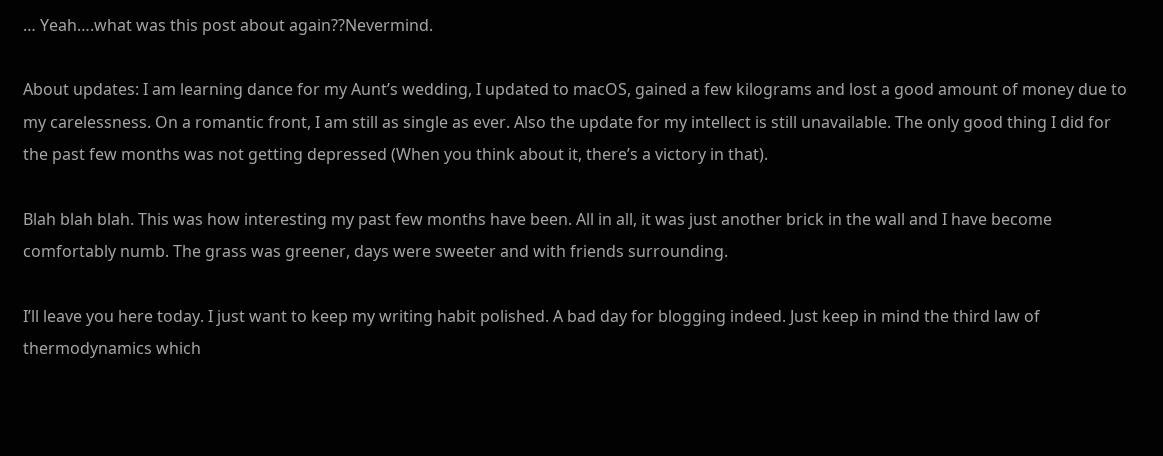… Yeah….what was this post about again??Nevermind.

About updates: I am learning dance for my Aunt’s wedding, I updated to macOS, gained a few kilograms and lost a good amount of money due to my carelessness. On a romantic front, I am still as single as ever. Also the update for my intellect is still unavailable. The only good thing I did for the past few months was not getting depressed (When you think about it, there’s a victory in that).

Blah blah blah. This was how interesting my past few months have been. All in all, it was just another brick in the wall and I have become comfortably numb. The grass was greener, days were sweeter and with friends surrounding.

I’ll leave you here today. I just want to keep my writing habit polished. A bad day for blogging indeed. Just keep in mind the third law of thermodynamics which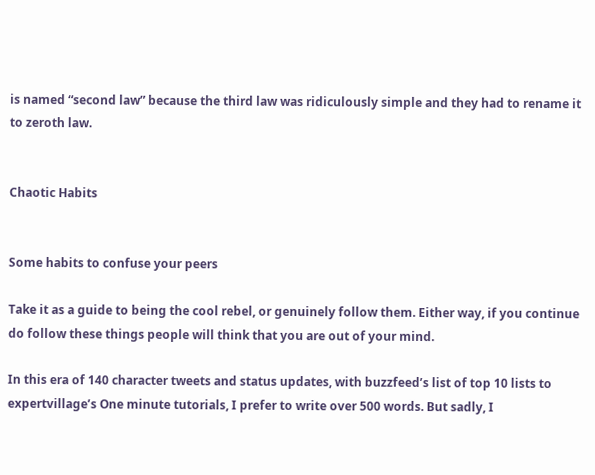is named “second law” because the third law was ridiculously simple and they had to rename it to zeroth law.


Chaotic Habits


Some habits to confuse your peers

Take it as a guide to being the cool rebel, or genuinely follow them. Either way, if you continue do follow these things people will think that you are out of your mind.

In this era of 140 character tweets and status updates, with buzzfeed’s list of top 10 lists to expertvillage’s One minute tutorials, I prefer to write over 500 words. But sadly, I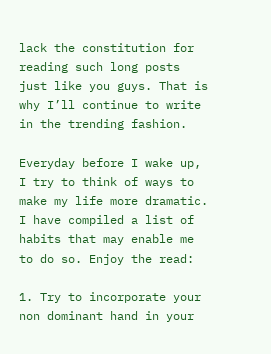lack the constitution for reading such long posts just like you guys. That is why I’ll continue to write in the trending fashion.

Everyday before I wake up, I try to think of ways to make my life more dramatic. I have compiled a list of habits that may enable me to do so. Enjoy the read:

1. Try to incorporate your non dominant hand in your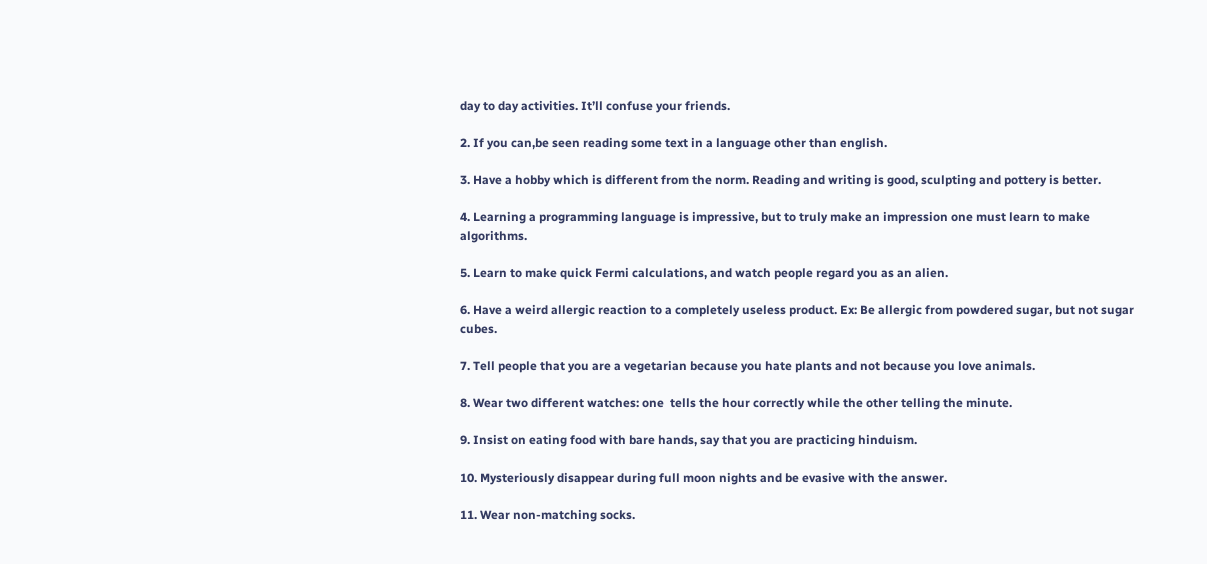day to day activities. It’ll confuse your friends.

2. If you can,be seen reading some text in a language other than english.

3. Have a hobby which is different from the norm. Reading and writing is good, sculpting and pottery is better.

4. Learning a programming language is impressive, but to truly make an impression one must learn to make algorithms.

5. Learn to make quick Fermi calculations, and watch people regard you as an alien.

6. Have a weird allergic reaction to a completely useless product. Ex: Be allergic from powdered sugar, but not sugar cubes.

7. Tell people that you are a vegetarian because you hate plants and not because you love animals.

8. Wear two different watches: one  tells the hour correctly while the other telling the minute.

9. Insist on eating food with bare hands, say that you are practicing hinduism.

10. Mysteriously disappear during full moon nights and be evasive with the answer.

11. Wear non-matching socks.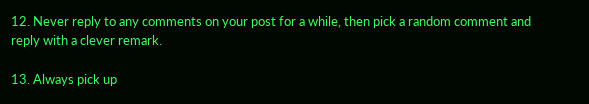12. Never reply to any comments on your post for a while, then pick a random comment and reply with a clever remark.

13. Always pick up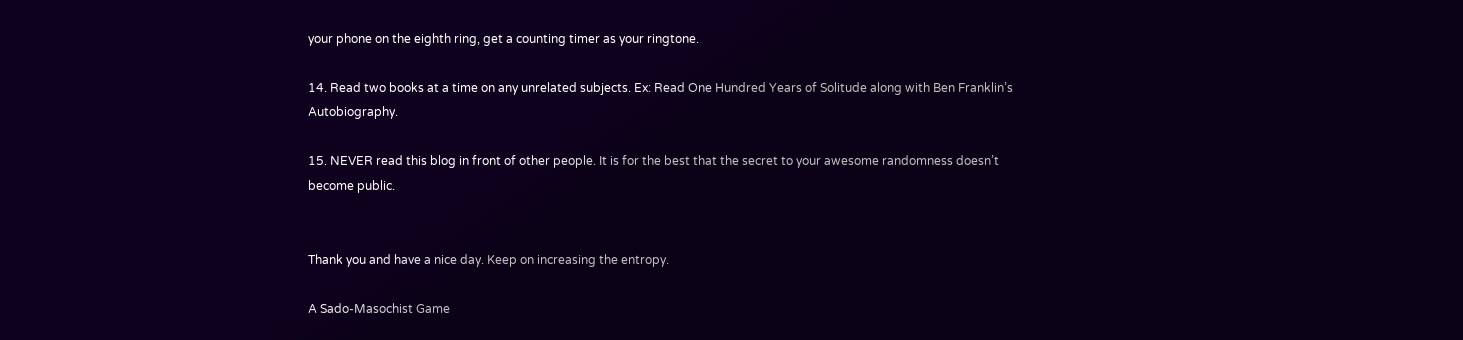your phone on the eighth ring, get a counting timer as your ringtone.

14. Read two books at a time on any unrelated subjects. Ex: Read One Hundred Years of Solitude along with Ben Franklin’s Autobiography.

15. NEVER read this blog in front of other people. It is for the best that the secret to your awesome randomness doesn’t become public.


Thank you and have a nice day. Keep on increasing the entropy.

A Sado-Masochist Game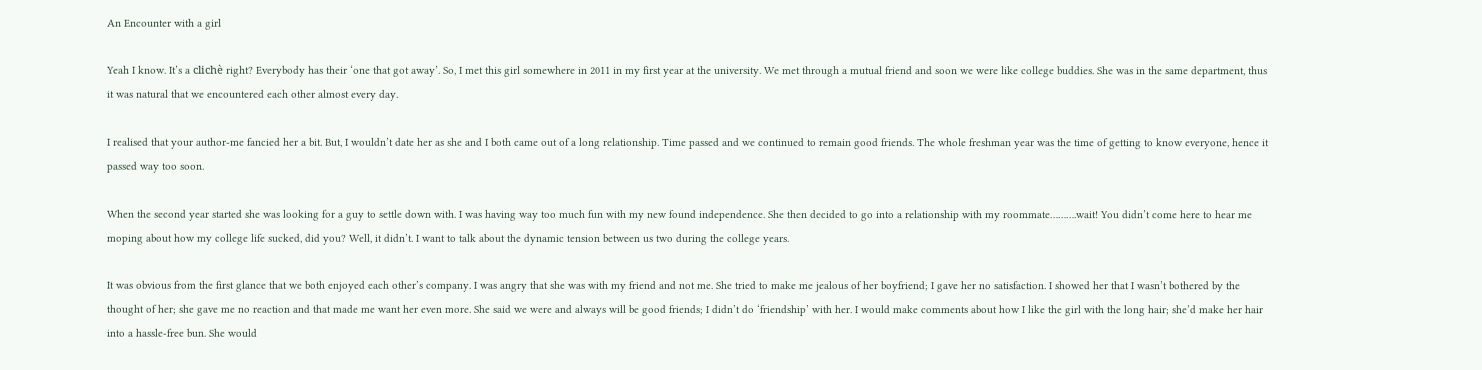An Encounter with a girl

Yeah I know. It’s a clichè right? Everybody has their ‘one that got away’. So, I met this girl somewhere in 2011 in my first year at the university. We met through a mutual friend and soon we were like college buddies. She was in the same department, thus it was natural that we encountered each other almost every day.

I realised that your author-me fancied her a bit. But, I wouldn’t date her as she and I both came out of a long relationship. Time passed and we continued to remain good friends. The whole freshman year was the time of getting to know everyone, hence it passed way too soon.

When the second year started she was looking for a guy to settle down with. I was having way too much fun with my new found independence. She then decided to go into a relationship with my roommate……….wait! You didn’t come here to hear me moping about how my college life sucked, did you? Well, it didn’t. I want to talk about the dynamic tension between us two during the college years.

It was obvious from the first glance that we both enjoyed each other’s company. I was angry that she was with my friend and not me. She tried to make me jealous of her boyfriend; I gave her no satisfaction. I showed her that I wasn’t bothered by the thought of her; she gave me no reaction and that made me want her even more. She said we were and always will be good friends; I didn’t do ‘friendship’ with her. I would make comments about how I like the girl with the long hair; she’d make her hair into a hassle-free bun. She would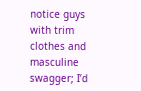notice guys with trim clothes and masculine swagger; I’d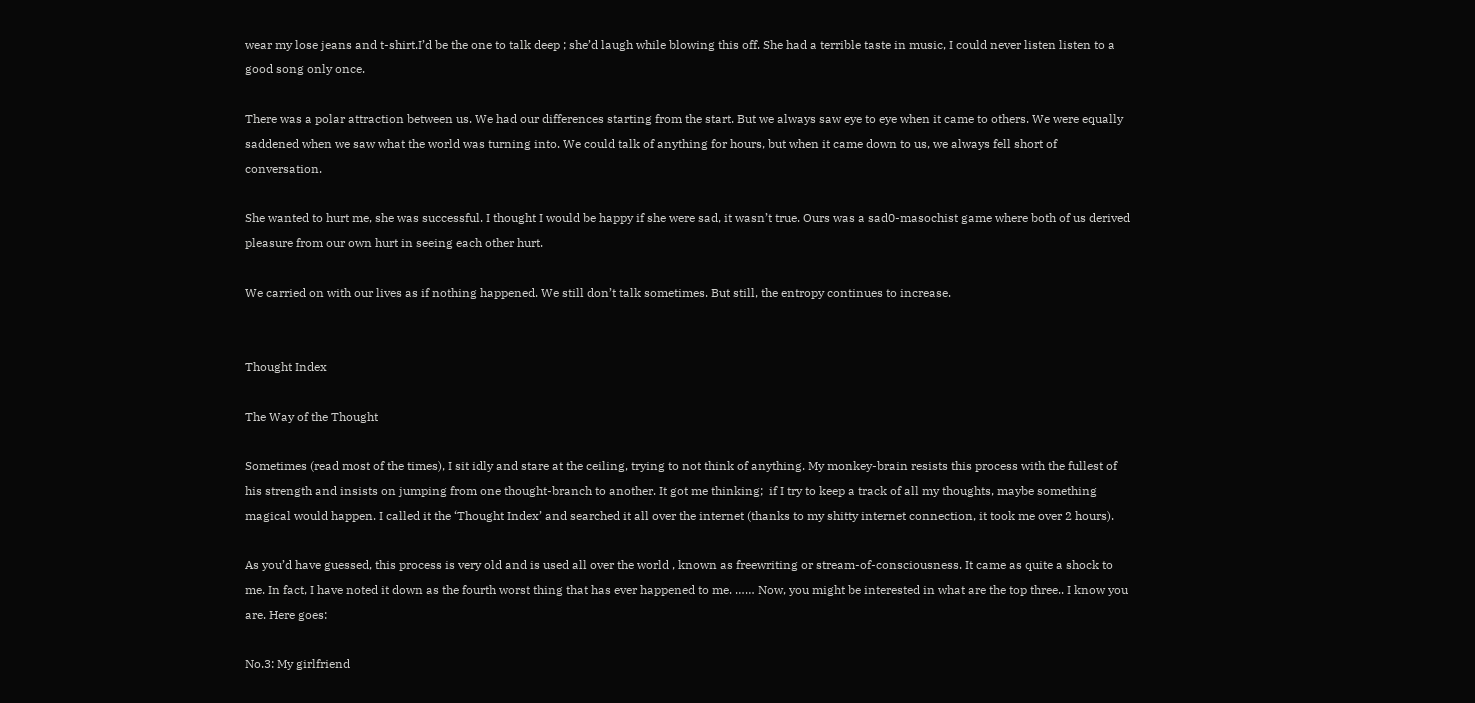wear my lose jeans and t-shirt.I’d be the one to talk deep ; she’d laugh while blowing this off. She had a terrible taste in music, I could never listen listen to a good song only once.

There was a polar attraction between us. We had our differences starting from the start. But we always saw eye to eye when it came to others. We were equally saddened when we saw what the world was turning into. We could talk of anything for hours, but when it came down to us, we always fell short of conversation.

She wanted to hurt me, she was successful. I thought I would be happy if she were sad, it wasn’t true. Ours was a sad0-masochist game where both of us derived pleasure from our own hurt in seeing each other hurt.

We carried on with our lives as if nothing happened. We still don’t talk sometimes. But still, the entropy continues to increase.


Thought Index

The Way of the Thought

Sometimes (read most of the times), I sit idly and stare at the ceiling, trying to not think of anything. My monkey-brain resists this process with the fullest of his strength and insists on jumping from one thought-branch to another. It got me thinking;  if I try to keep a track of all my thoughts, maybe something magical would happen. I called it the ‘Thought Index’ and searched it all over the internet (thanks to my shitty internet connection, it took me over 2 hours).

As you’d have guessed, this process is very old and is used all over the world , known as freewriting or stream-of-consciousness. It came as quite a shock to me. In fact, I have noted it down as the fourth worst thing that has ever happened to me. …… Now, you might be interested in what are the top three.. I know you are. Here goes:

No.3: My girlfriend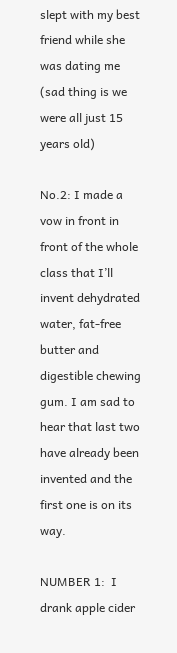slept with my best friend while she was dating me (sad thing is we were all just 15 years old)

No.2: I made a vow in front in front of the whole class that I’ll invent dehydrated water, fat-free butter and digestible chewing gum. I am sad to hear that last two have already been invented and the first one is on its way.

NUMBER 1:  I drank apple cider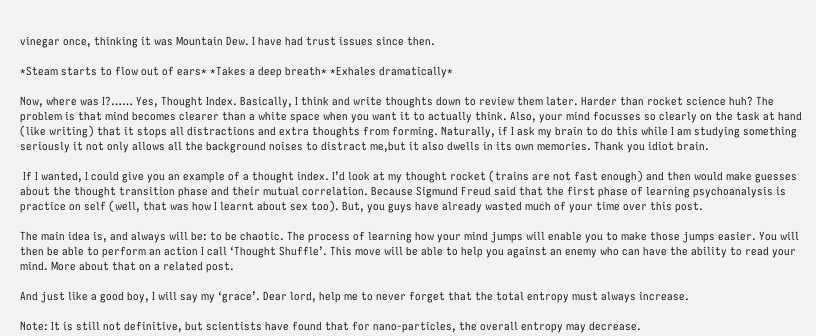vinegar once, thinking it was Mountain Dew. I have had trust issues since then.

*Steam starts to flow out of ears* *Takes a deep breath* *Exhales dramatically*

Now, where was I?…… Yes, Thought Index. Basically, I think and write thoughts down to review them later. Harder than rocket science huh? The problem is that mind becomes clearer than a white space when you want it to actually think. Also, your mind focusses so clearly on the task at hand (like writing) that it stops all distractions and extra thoughts from forming. Naturally, if I ask my brain to do this while I am studying something seriously it not only allows all the background noises to distract me,but it also dwells in its own memories. Thank you idiot brain.

 If I wanted, I could give you an example of a thought index. I’d look at my thought rocket (trains are not fast enough) and then would make guesses about the thought transition phase and their mutual correlation. Because Sigmund Freud said that the first phase of learning psychoanalysis is practice on self (well, that was how I learnt about sex too). But, you guys have already wasted much of your time over this post.

The main idea is, and always will be: to be chaotic. The process of learning how your mind jumps will enable you to make those jumps easier. You will then be able to perform an action I call ‘Thought Shuffle’. This move will be able to help you against an enemy who can have the ability to read your mind. More about that on a related post.

And just like a good boy, I will say my ‘grace’. Dear lord, help me to never forget that the total entropy must always increase.

Note: It is still not definitive, but scientists have found that for nano-particles, the overall entropy may decrease.